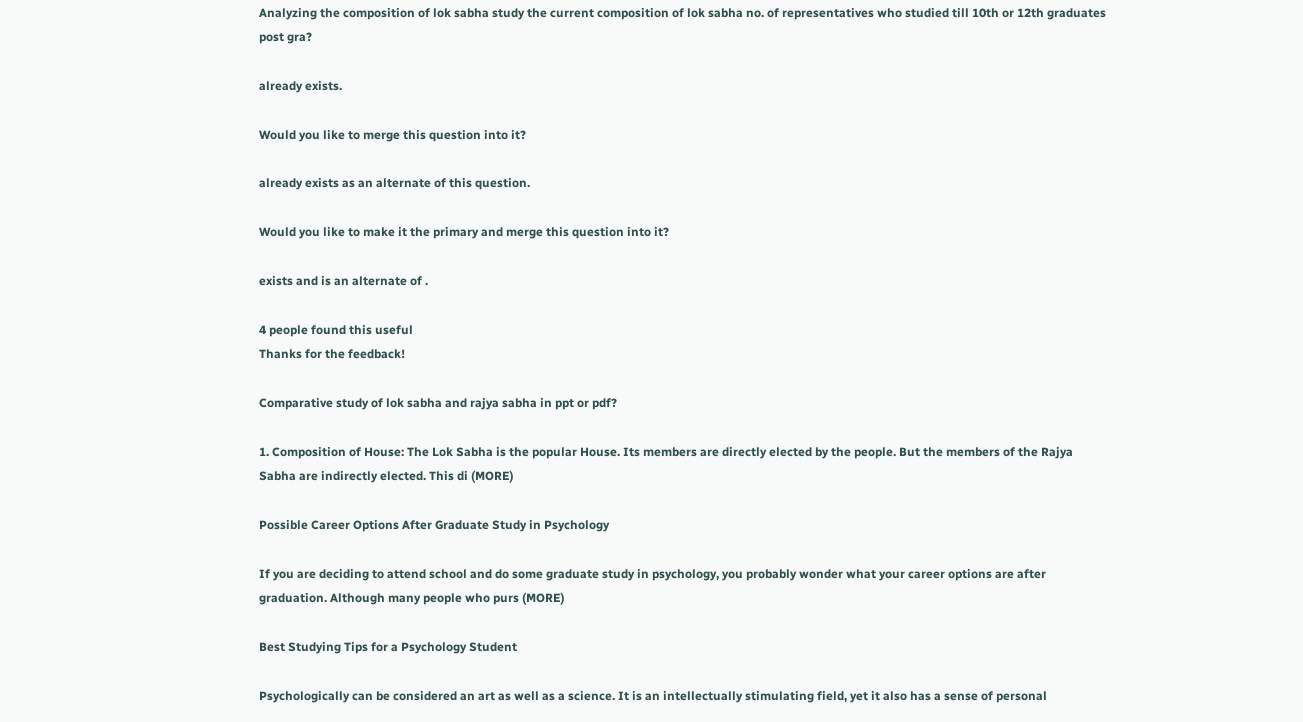Analyzing the composition of lok sabha study the current composition of lok sabha no. of representatives who studied till 10th or 12th graduates post gra?

already exists.

Would you like to merge this question into it?

already exists as an alternate of this question.

Would you like to make it the primary and merge this question into it?

exists and is an alternate of .

4 people found this useful
Thanks for the feedback!

Comparative study of lok sabha and rajya sabha in ppt or pdf?

1. Composition of House: The Lok Sabha is the popular House. Its members are directly elected by the people. But the members of the Rajya Sabha are indirectly elected. This di (MORE)

Possible Career Options After Graduate Study in Psychology

If you are deciding to attend school and do some graduate study in psychology, you probably wonder what your career options are after graduation. Although many people who purs (MORE)

Best Studying Tips for a Psychology Student

Psychologically can be considered an art as well as a science. It is an intellectually stimulating field, yet it also has a sense of personal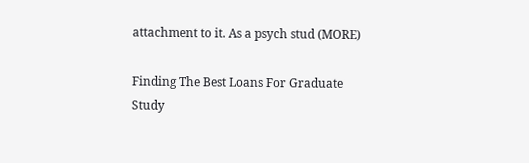attachment to it. As a psych stud (MORE)

Finding The Best Loans For Graduate Study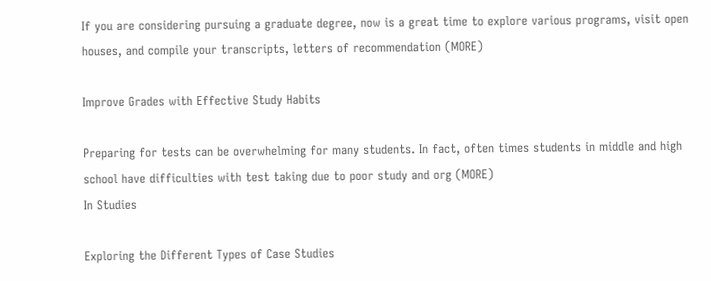If you are considering pursuing a graduate degree, now is a great time to explore various programs, visit open houses, and compile your transcripts, letters of recommendation (MORE)

Improve Grades with Effective Study Habits

Preparing for tests can be overwhelming for many students. In fact, often times students in middle and high school have difficulties with test taking due to poor study and org (MORE)
In Studies

Exploring the Different Types of Case Studies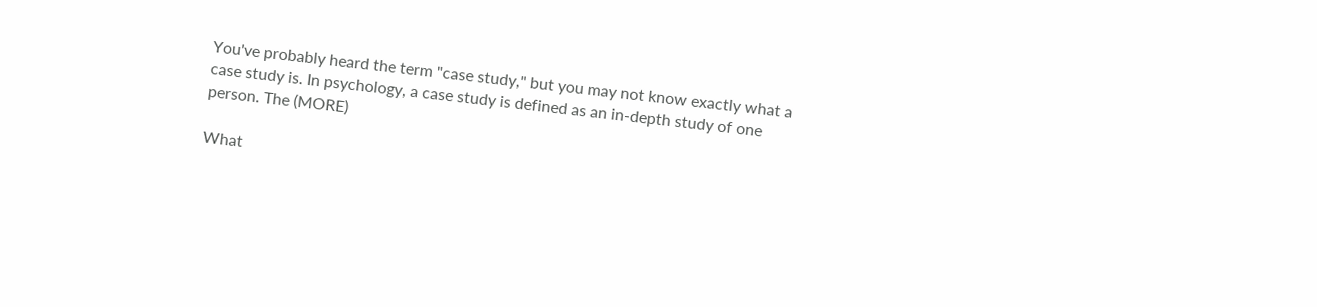You've probably heard the term "case study," but you may not know exactly what a case study is. In psychology, a case study is defined as an in-depth study of one person. The (MORE)

What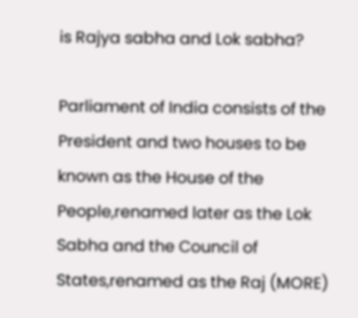is Rajya sabha and Lok sabha?

Parliament of India consists of the President and two houses to be known as the House of the People,renamed later as the Lok Sabha and the Council of States,renamed as the Raj (MORE)